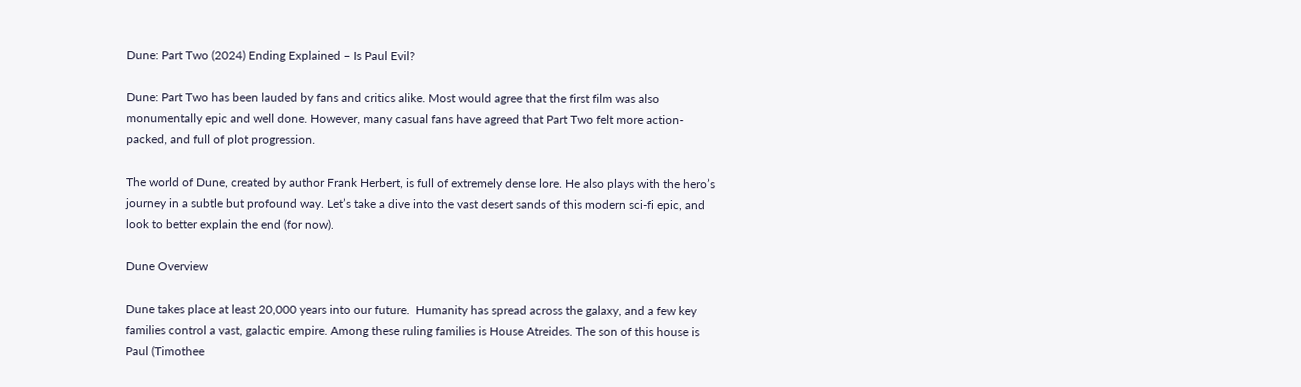Dune: Part Two (2024) Ending Explained – Is Paul Evil?

Dune: Part Two has been lauded by fans and critics alike. Most would agree that the first film was also monumentally epic and well done. However, many casual fans have agreed that Part Two felt more action-packed, and full of plot progression.

The world of Dune, created by author Frank Herbert, is full of extremely dense lore. He also plays with the hero’s journey in a subtle but profound way. Let’s take a dive into the vast desert sands of this modern sci-fi epic, and look to better explain the end (for now).

Dune Overview

Dune takes place at least 20,000 years into our future.  Humanity has spread across the galaxy, and a few key families control a vast, galactic empire. Among these ruling families is House Atreides. The son of this house is Paul (Timothee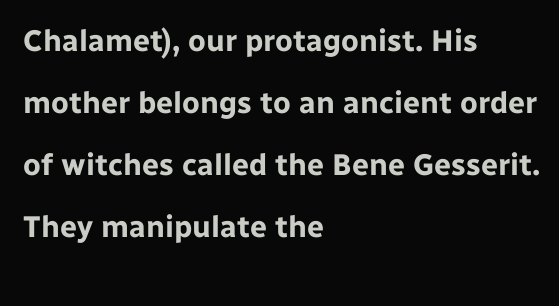Chalamet), our protagonist. His mother belongs to an ancient order of witches called the Bene Gesserit. They manipulate the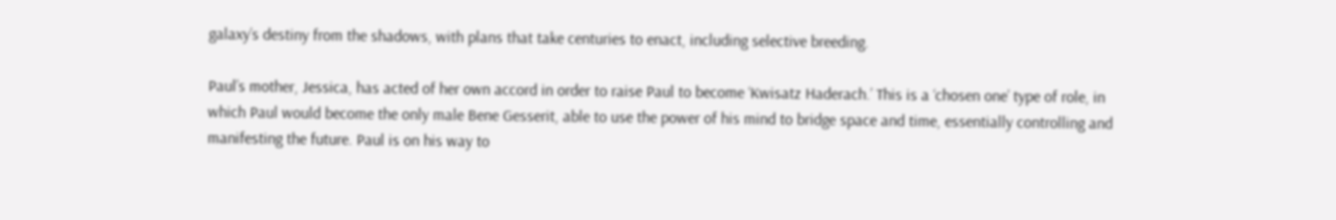galaxy’s destiny from the shadows, with plans that take centuries to enact, including selective breeding.

Paul’s mother, Jessica, has acted of her own accord in order to raise Paul to become ‘Kwisatz Haderach.’ This is a ‘chosen one’ type of role, in which Paul would become the only male Bene Gesserit, able to use the power of his mind to bridge space and time, essentially controlling and manifesting the future. Paul is on his way to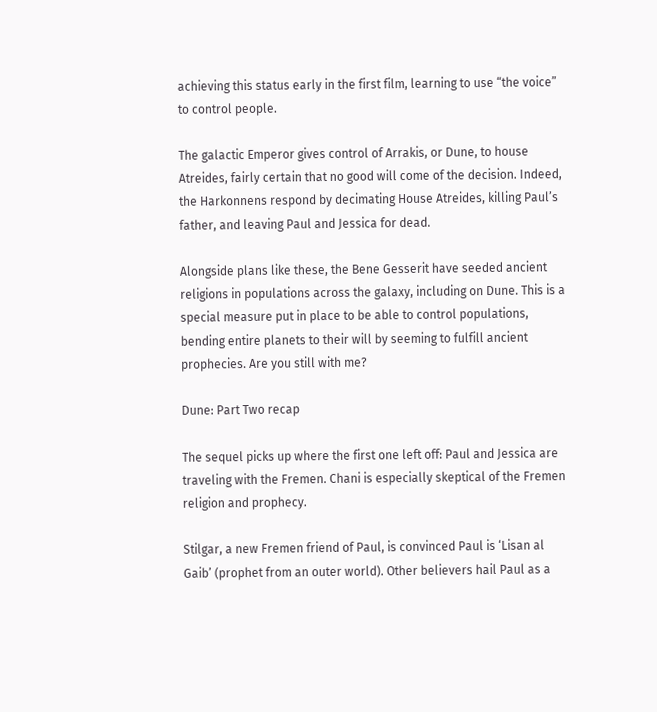achieving this status early in the first film, learning to use “the voice” to control people.

The galactic Emperor gives control of Arrakis, or Dune, to house Atreides, fairly certain that no good will come of the decision. Indeed, the Harkonnens respond by decimating House Atreides, killing Paul’s father, and leaving Paul and Jessica for dead.

Alongside plans like these, the Bene Gesserit have seeded ancient religions in populations across the galaxy, including on Dune. This is a special measure put in place to be able to control populations, bending entire planets to their will by seeming to fulfill ancient prophecies. Are you still with me?

Dune: Part Two recap

The sequel picks up where the first one left off: Paul and Jessica are traveling with the Fremen. Chani is especially skeptical of the Fremen religion and prophecy.

Stilgar, a new Fremen friend of Paul, is convinced Paul is ‘Lisan al Gaib’ (prophet from an outer world). Other believers hail Paul as a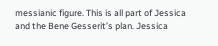messianic figure. This is all part of Jessica and the Bene Gesserit’s plan. Jessica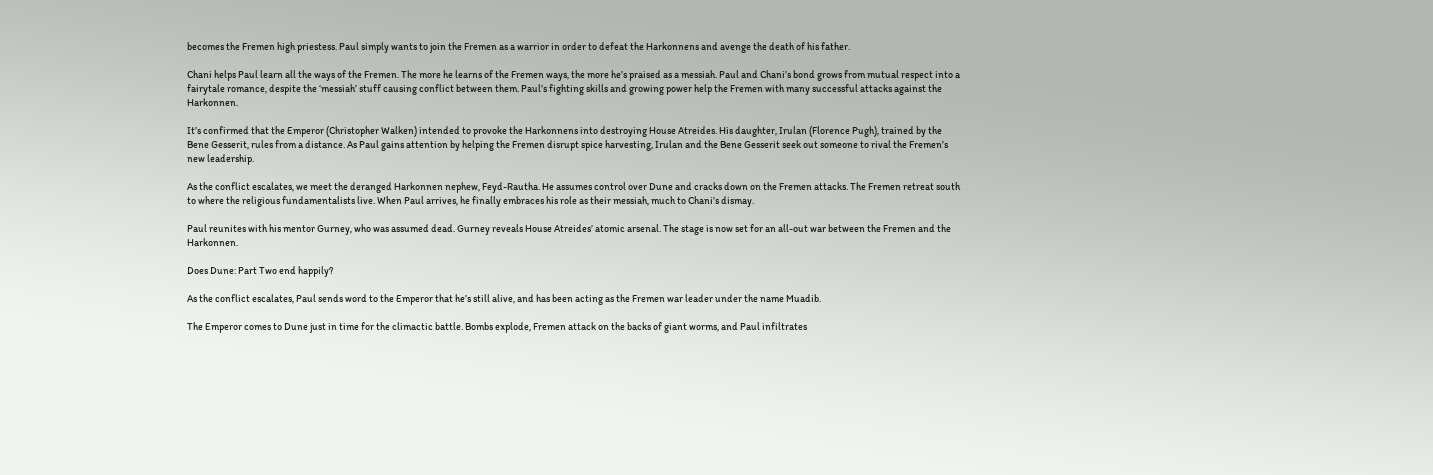becomes the Fremen high priestess. Paul simply wants to join the Fremen as a warrior in order to defeat the Harkonnens and avenge the death of his father.

Chani helps Paul learn all the ways of the Fremen. The more he learns of the Fremen ways, the more he’s praised as a messiah. Paul and Chani’s bond grows from mutual respect into a fairytale romance, despite the ‘messiah’ stuff causing conflict between them. Paul’s fighting skills and growing power help the Fremen with many successful attacks against the Harkonnen.

It’s confirmed that the Emperor (Christopher Walken) intended to provoke the Harkonnens into destroying House Atreides. His daughter, Irulan (Florence Pugh), trained by the Bene Gesserit, rules from a distance. As Paul gains attention by helping the Fremen disrupt spice harvesting, Irulan and the Bene Gesserit seek out someone to rival the Fremen’s new leadership.

As the conflict escalates, we meet the deranged Harkonnen nephew, Feyd-Rautha. He assumes control over Dune and cracks down on the Fremen attacks. The Fremen retreat south to where the religious fundamentalists live. When Paul arrives, he finally embraces his role as their messiah, much to Chani’s dismay.

Paul reunites with his mentor Gurney, who was assumed dead. Gurney reveals House Atreides’ atomic arsenal. The stage is now set for an all-out war between the Fremen and the Harkonnen.

Does Dune: Part Two end happily?

As the conflict escalates, Paul sends word to the Emperor that he’s still alive, and has been acting as the Fremen war leader under the name Muadib.

The Emperor comes to Dune just in time for the climactic battle. Bombs explode, Fremen attack on the backs of giant worms, and Paul infiltrates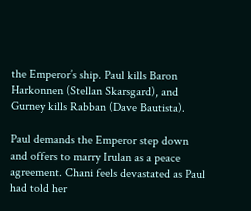the Emperor’s ship. Paul kills Baron Harkonnen (Stellan Skarsgard), and Gurney kills Rabban (Dave Bautista).

Paul demands the Emperor step down and offers to marry Irulan as a peace agreement. Chani feels devastated as Paul had told her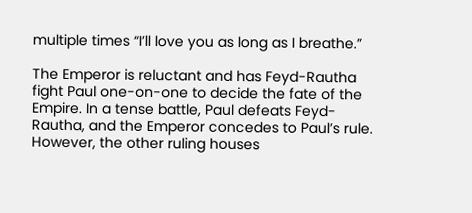multiple times “I’ll love you as long as I breathe.”

The Emperor is reluctant and has Feyd-Rautha fight Paul one-on-one to decide the fate of the Empire. In a tense battle, Paul defeats Feyd-Rautha, and the Emperor concedes to Paul’s rule. However, the other ruling houses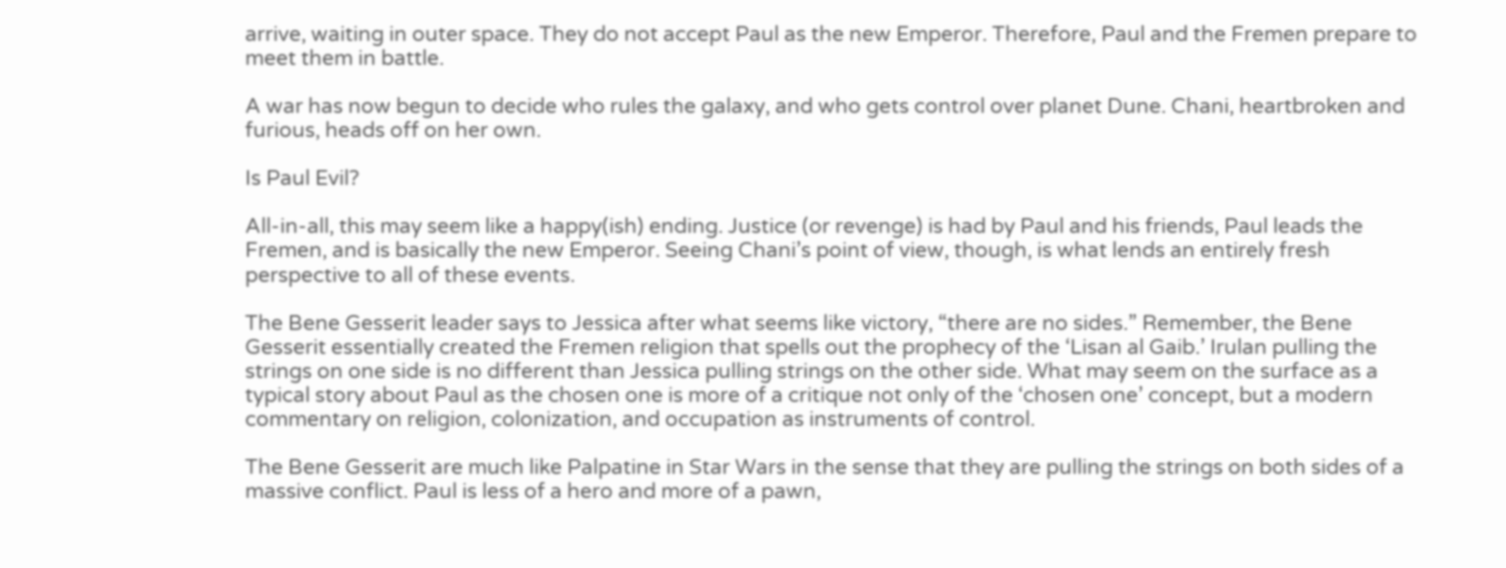arrive, waiting in outer space. They do not accept Paul as the new Emperor. Therefore, Paul and the Fremen prepare to meet them in battle.

A war has now begun to decide who rules the galaxy, and who gets control over planet Dune. Chani, heartbroken and furious, heads off on her own.

Is Paul Evil?

All-in-all, this may seem like a happy(ish) ending. Justice (or revenge) is had by Paul and his friends, Paul leads the Fremen, and is basically the new Emperor. Seeing Chani’s point of view, though, is what lends an entirely fresh perspective to all of these events.

The Bene Gesserit leader says to Jessica after what seems like victory, “there are no sides.” Remember, the Bene Gesserit essentially created the Fremen religion that spells out the prophecy of the ‘Lisan al Gaib.’ Irulan pulling the strings on one side is no different than Jessica pulling strings on the other side. What may seem on the surface as a typical story about Paul as the chosen one is more of a critique not only of the ‘chosen one’ concept, but a modern commentary on religion, colonization, and occupation as instruments of control.

The Bene Gesserit are much like Palpatine in Star Wars in the sense that they are pulling the strings on both sides of a massive conflict. Paul is less of a hero and more of a pawn,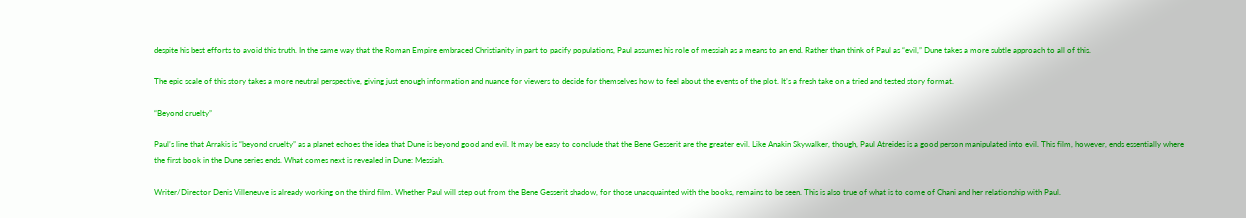despite his best efforts to avoid this truth. In the same way that the Roman Empire embraced Christianity in part to pacify populations, Paul assumes his role of messiah as a means to an end. Rather than think of Paul as “evil,” Dune takes a more subtle approach to all of this.

The epic scale of this story takes a more neutral perspective, giving just enough information and nuance for viewers to decide for themselves how to feel about the events of the plot. It’s a fresh take on a tried and tested story format.

“Beyond cruelty”

Paul’s line that Arrakis is “beyond cruelty” as a planet echoes the idea that Dune is beyond good and evil. It may be easy to conclude that the Bene Gesserit are the greater evil. Like Anakin Skywalker, though, Paul Atreides is a good person manipulated into evil. This film, however, ends essentially where the first book in the Dune series ends. What comes next is revealed in Dune: Messiah.

Writer/Director Denis Villeneuve is already working on the third film. Whether Paul will step out from the Bene Gesserit shadow, for those unacquainted with the books, remains to be seen. This is also true of what is to come of Chani and her relationship with Paul.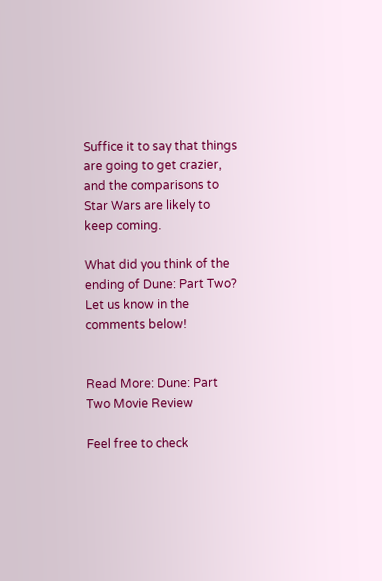Suffice it to say that things are going to get crazier, and the comparisons to Star Wars are likely to keep coming.

What did you think of the ending of Dune: Part Two? Let us know in the comments below!


Read More: Dune: Part Two Movie Review

Feel free to check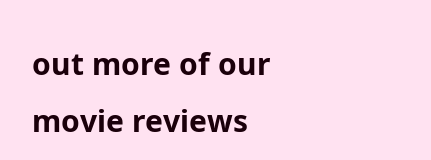out more of our movie reviews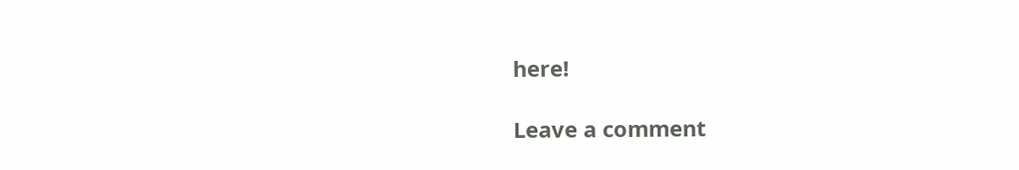here!

Leave a comment